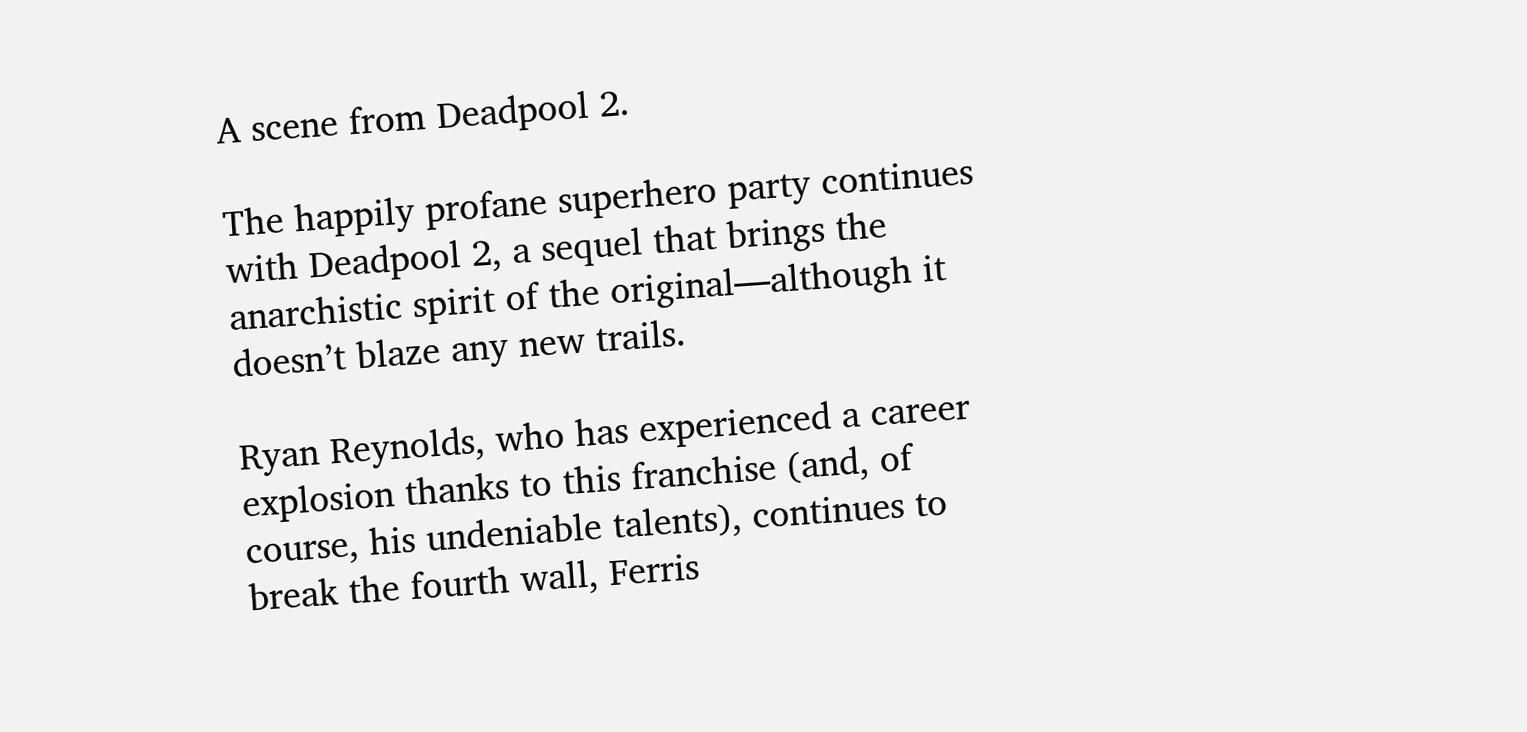A scene from Deadpool 2.

The happily profane superhero party continues with Deadpool 2, a sequel that brings the anarchistic spirit of the original—although it doesn’t blaze any new trails.

Ryan Reynolds, who has experienced a career explosion thanks to this franchise (and, of course, his undeniable talents), continues to break the fourth wall, Ferris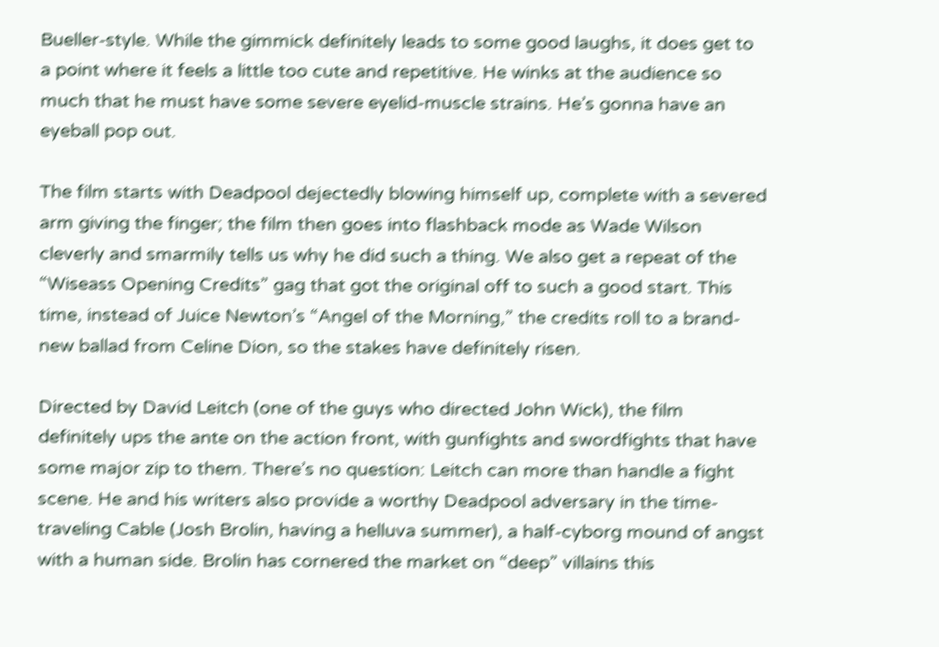Bueller-style. While the gimmick definitely leads to some good laughs, it does get to a point where it feels a little too cute and repetitive. He winks at the audience so much that he must have some severe eyelid-muscle strains. He’s gonna have an eyeball pop out.

The film starts with Deadpool dejectedly blowing himself up, complete with a severed arm giving the finger; the film then goes into flashback mode as Wade Wilson cleverly and smarmily tells us why he did such a thing. We also get a repeat of the “Wiseass Opening Credits” gag that got the original off to such a good start. This time, instead of Juice Newton’s “Angel of the Morning,” the credits roll to a brand-new ballad from Celine Dion, so the stakes have definitely risen.

Directed by David Leitch (one of the guys who directed John Wick), the film definitely ups the ante on the action front, with gunfights and swordfights that have some major zip to them. There’s no question: Leitch can more than handle a fight scene. He and his writers also provide a worthy Deadpool adversary in the time-traveling Cable (Josh Brolin, having a helluva summer), a half-cyborg mound of angst with a human side. Brolin has cornered the market on “deep” villains this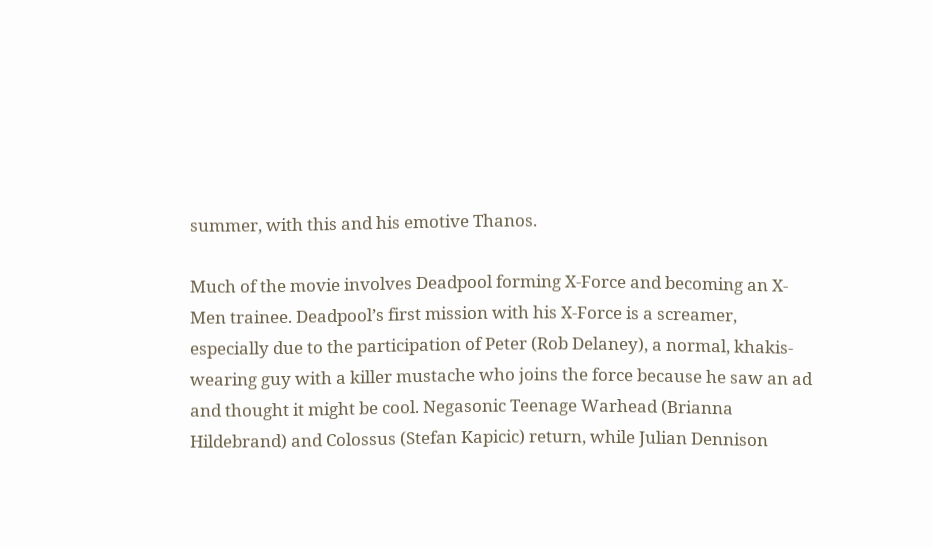summer, with this and his emotive Thanos.

Much of the movie involves Deadpool forming X-Force and becoming an X-Men trainee. Deadpool’s first mission with his X-Force is a screamer, especially due to the participation of Peter (Rob Delaney), a normal, khakis-wearing guy with a killer mustache who joins the force because he saw an ad and thought it might be cool. Negasonic Teenage Warhead (Brianna Hildebrand) and Colossus (Stefan Kapicic) return, while Julian Dennison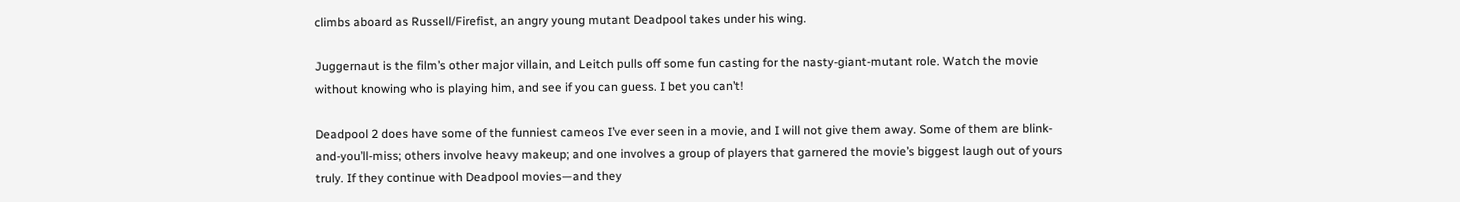climbs aboard as Russell/Firefist, an angry young mutant Deadpool takes under his wing.

Juggernaut is the film’s other major villain, and Leitch pulls off some fun casting for the nasty-giant-mutant role. Watch the movie without knowing who is playing him, and see if you can guess. I bet you can’t!

Deadpool 2 does have some of the funniest cameos I’ve ever seen in a movie, and I will not give them away. Some of them are blink-and-you’ll-miss; others involve heavy makeup; and one involves a group of players that garnered the movie’s biggest laugh out of yours truly. If they continue with Deadpool movies—and they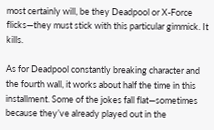most certainly will, be they Deadpool or X-Force flicks—they must stick with this particular gimmick. It kills.

As for Deadpool constantly breaking character and the fourth wall, it works about half the time in this installment. Some of the jokes fall flat—sometimes because they’ve already played out in the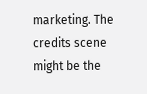marketing. The credits scene might be the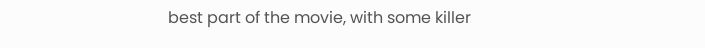best part of the movie, with some killer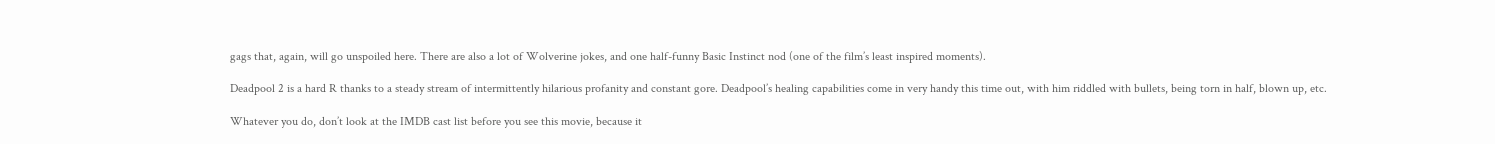gags that, again, will go unspoiled here. There are also a lot of Wolverine jokes, and one half-funny Basic Instinct nod (one of the film’s least inspired moments).

Deadpool 2 is a hard R thanks to a steady stream of intermittently hilarious profanity and constant gore. Deadpool’s healing capabilities come in very handy this time out, with him riddled with bullets, being torn in half, blown up, etc.

Whatever you do, don’t look at the IMDB cast list before you see this movie, because it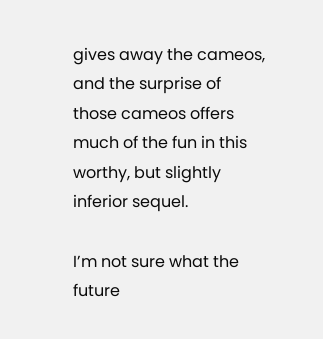gives away the cameos, and the surprise of those cameos offers much of the fun in this worthy, but slightly inferior sequel.

I’m not sure what the future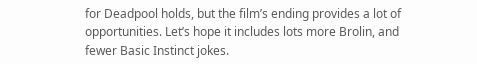for Deadpool holds, but the film’s ending provides a lot of opportunities. Let’s hope it includes lots more Brolin, and fewer Basic Instinct jokes.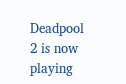Deadpool 2 is now playing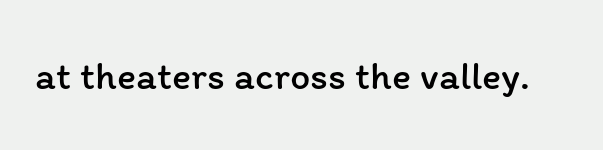at theaters across the valley.